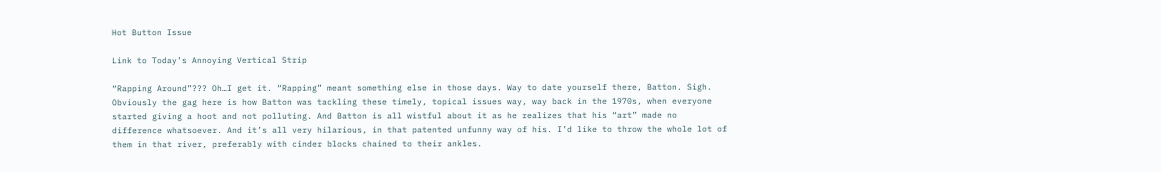Hot Button Issue

Link to Today’s Annoying Vertical Strip

“Rapping Around”??? Oh…I get it. “Rapping” meant something else in those days. Way to date yourself there, Batton. Sigh. Obviously the gag here is how Batton was tackling these timely, topical issues way, way back in the 1970s, when everyone started giving a hoot and not polluting. And Batton is all wistful about it as he realizes that his “art” made no difference whatsoever. And it’s all very hilarious, in that patented unfunny way of his. I’d like to throw the whole lot of them in that river, preferably with cinder blocks chained to their ankles.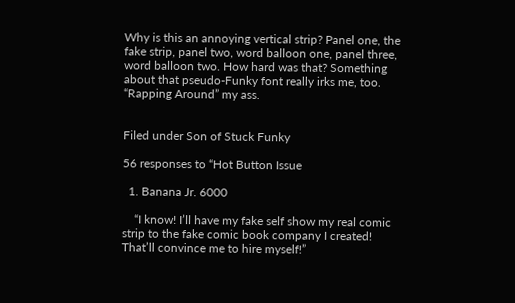Why is this an annoying vertical strip? Panel one, the fake strip, panel two, word balloon one, panel three, word balloon two. How hard was that? Something about that pseudo-Funky font really irks me, too. “Rapping Around” my ass.


Filed under Son of Stuck Funky

56 responses to “Hot Button Issue

  1. Banana Jr. 6000

    “I know! I’ll have my fake self show my real comic strip to the fake comic book company I created! That’ll convince me to hire myself!”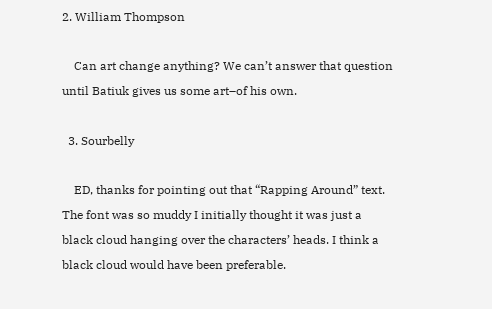2. William Thompson

    Can art change anything? We can’t answer that question until Batiuk gives us some art–of his own.

  3. Sourbelly

    ED, thanks for pointing out that “Rapping Around” text. The font was so muddy I initially thought it was just a black cloud hanging over the characters’ heads. I think a black cloud would have been preferable.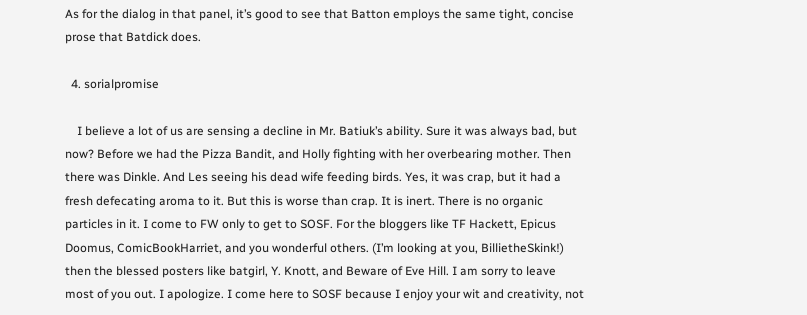As for the dialog in that panel, it’s good to see that Batton employs the same tight, concise prose that Batdick does.

  4. sorialpromise

    I believe a lot of us are sensing a decline in Mr. Batiuk’s ability. Sure it was always bad, but now? Before we had the Pizza Bandit, and Holly fighting with her overbearing mother. Then there was Dinkle. And Les seeing his dead wife feeding birds. Yes, it was crap, but it had a fresh defecating aroma to it. But this is worse than crap. It is inert. There is no organic particles in it. I come to FW only to get to SOSF. For the bloggers like TF Hackett, Epicus Doomus, ComicBookHarriet, and you wonderful others. (I’m looking at you, BillietheSkink!) then the blessed posters like batgirl, Y. Knott, and Beware of Eve Hill. I am sorry to leave most of you out. I apologize. I come here to SOSF because I enjoy your wit and creativity, not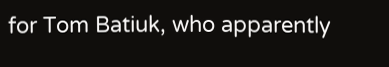for Tom Batiuk, who apparently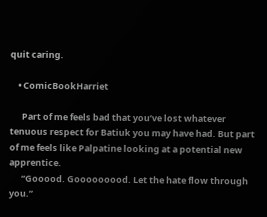quit caring.

    • ComicBookHarriet

      Part of me feels bad that you’ve lost whatever tenuous respect for Batiuk you may have had. But part of me feels like Palpatine looking at a potential new apprentice.
      “Gooood. Gooooooood. Let the hate flow through you.”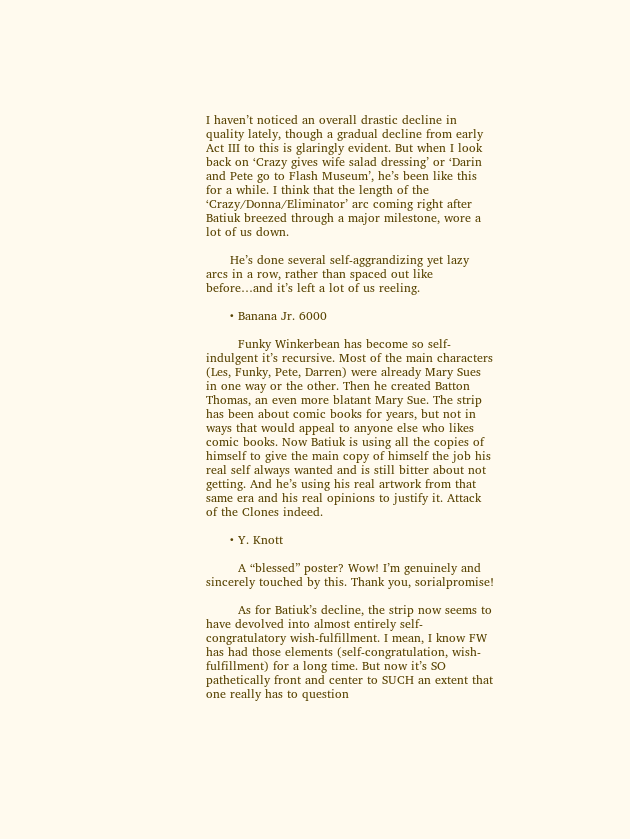I haven’t noticed an overall drastic decline in quality lately, though a gradual decline from early Act III to this is glaringly evident. But when I look back on ‘Crazy gives wife salad dressing’ or ‘Darin and Pete go to Flash Museum’, he’s been like this for a while. I think that the length of the ‘Crazy/Donna/Eliminator’ arc coming right after Batiuk breezed through a major milestone, wore a lot of us down.

      He’s done several self-aggrandizing yet lazy arcs in a row, rather than spaced out like before…and it’s left a lot of us reeling.

      • Banana Jr. 6000

        Funky Winkerbean has become so self-indulgent it’s recursive. Most of the main characters (Les, Funky, Pete, Darren) were already Mary Sues in one way or the other. Then he created Batton Thomas, an even more blatant Mary Sue. The strip has been about comic books for years, but not in ways that would appeal to anyone else who likes comic books. Now Batiuk is using all the copies of himself to give the main copy of himself the job his real self always wanted and is still bitter about not getting. And he’s using his real artwork from that same era and his real opinions to justify it. Attack of the Clones indeed.

      • Y. Knott

        A “blessed” poster? Wow! I’m genuinely and sincerely touched by this. Thank you, sorialpromise!

        As for Batiuk’s decline, the strip now seems to have devolved into almost entirely self-congratulatory wish-fulfillment. I mean, I know FW has had those elements (self-congratulation, wish-fulfillment) for a long time. But now it’s SO pathetically front and center to SUCH an extent that one really has to question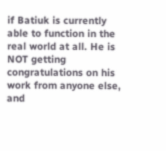if Batiuk is currently able to function in the real world at all. He is NOT getting congratulations on his work from anyone else, and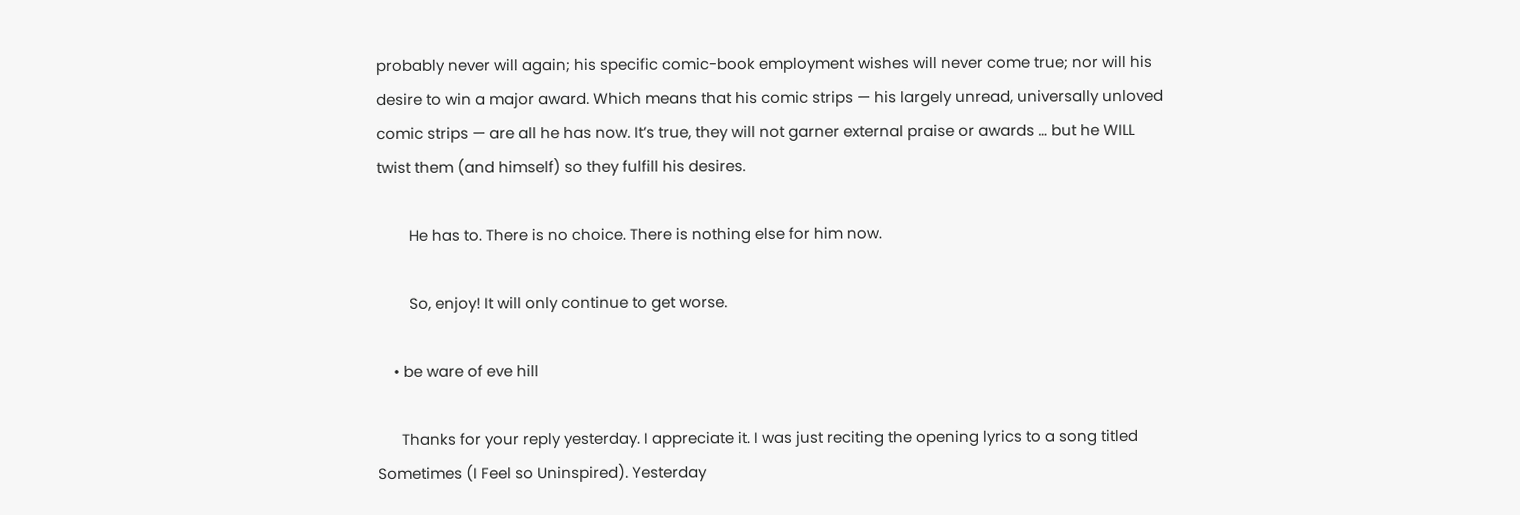probably never will again; his specific comic-book employment wishes will never come true; nor will his desire to win a major award. Which means that his comic strips — his largely unread, universally unloved comic strips — are all he has now. It’s true, they will not garner external praise or awards … but he WILL twist them (and himself) so they fulfill his desires.

        He has to. There is no choice. There is nothing else for him now.

        So, enjoy! It will only continue to get worse.

    • be ware of eve hill

      Thanks for your reply yesterday. I appreciate it. I was just reciting the opening lyrics to a song titled Sometimes (I Feel so Uninspired). Yesterday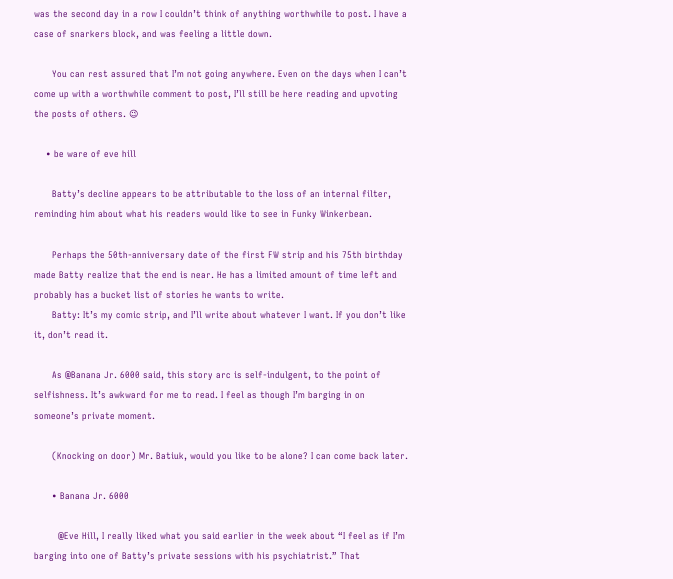was the second day in a row I couldn’t think of anything worthwhile to post. I have a case of snarkers block, and was feeling a little down.

      You can rest assured that I’m not going anywhere. Even on the days when I can’t come up with a worthwhile comment to post, I’ll still be here reading and upvoting the posts of others. 😉

    • be ware of eve hill

      Batty’s decline appears to be attributable to the loss of an internal filter, reminding him about what his readers would like to see in Funky Winkerbean.

      Perhaps the 50th-anniversary date of the first FW strip and his 75th birthday made Batty realize that the end is near. He has a limited amount of time left and probably has a bucket list of stories he wants to write.
      Batty: It’s my comic strip, and I’ll write about whatever I want. If you don’t like it, don’t read it.

      As @Banana Jr. 6000 said, this story arc is self-indulgent, to the point of selfishness. It’s awkward for me to read. I feel as though I’m barging in on someone’s private moment.

      (Knocking on door) Mr. Batiuk, would you like to be alone? I can come back later.

      • Banana Jr. 6000

        @Eve Hill, I really liked what you said earlier in the week about “I feel as if I’m barging into one of Batty’s private sessions with his psychiatrist.” That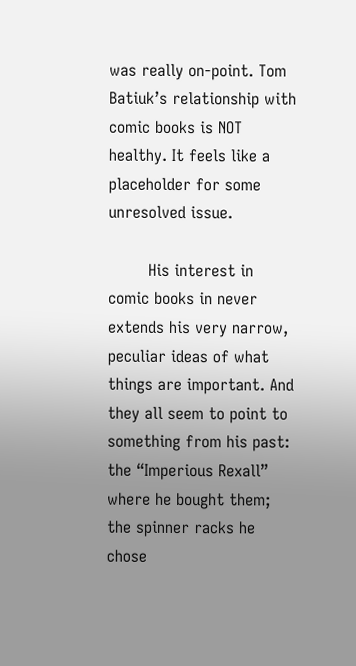was really on-point. Tom Batiuk’s relationship with comic books is NOT healthy. It feels like a placeholder for some unresolved issue.

        His interest in comic books in never extends his very narrow, peculiar ideas of what things are important. And they all seem to point to something from his past: the “Imperious Rexall” where he bought them; the spinner racks he chose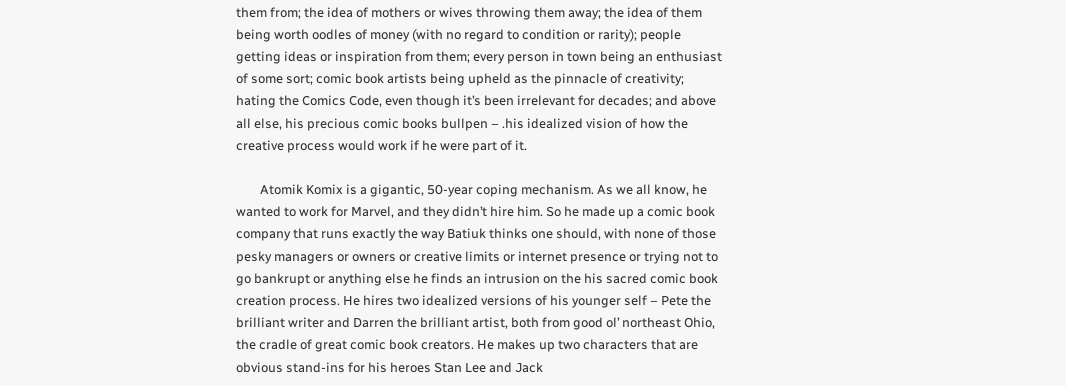them from; the idea of mothers or wives throwing them away; the idea of them being worth oodles of money (with no regard to condition or rarity); people getting ideas or inspiration from them; every person in town being an enthusiast of some sort; comic book artists being upheld as the pinnacle of creativity; hating the Comics Code, even though it’s been irrelevant for decades; and above all else, his precious comic books bullpen – .his idealized vision of how the creative process would work if he were part of it.

        Atomik Komix is a gigantic, 50-year coping mechanism. As we all know, he wanted to work for Marvel, and they didn’t hire him. So he made up a comic book company that runs exactly the way Batiuk thinks one should, with none of those pesky managers or owners or creative limits or internet presence or trying not to go bankrupt or anything else he finds an intrusion on the his sacred comic book creation process. He hires two idealized versions of his younger self – Pete the brilliant writer and Darren the brilliant artist, both from good ol’ northeast Ohio, the cradle of great comic book creators. He makes up two characters that are obvious stand-ins for his heroes Stan Lee and Jack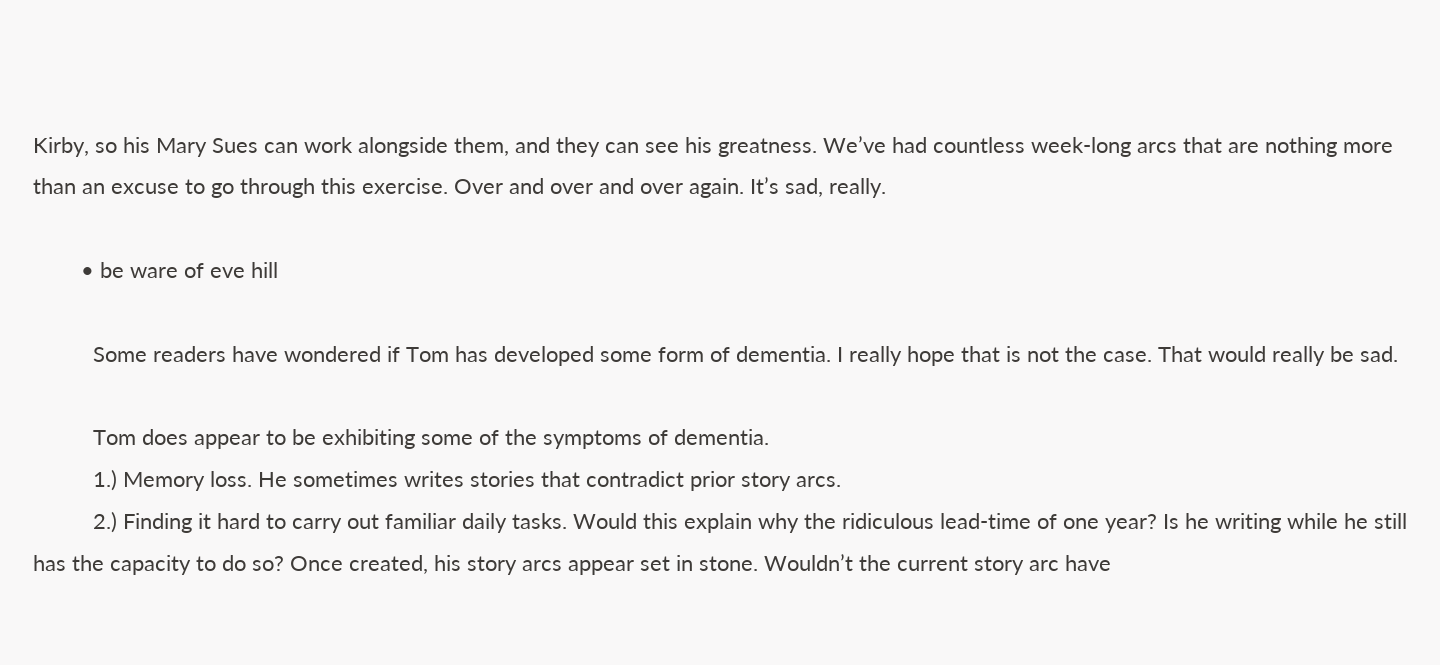Kirby, so his Mary Sues can work alongside them, and they can see his greatness. We’ve had countless week-long arcs that are nothing more than an excuse to go through this exercise. Over and over and over again. It’s sad, really.

        • be ware of eve hill

          Some readers have wondered if Tom has developed some form of dementia. I really hope that is not the case. That would really be sad.

          Tom does appear to be exhibiting some of the symptoms of dementia.
          1.) Memory loss. He sometimes writes stories that contradict prior story arcs.
          2.) Finding it hard to carry out familiar daily tasks. Would this explain why the ridiculous lead-time of one year? Is he writing while he still has the capacity to do so? Once created, his story arcs appear set in stone. Wouldn’t the current story arc have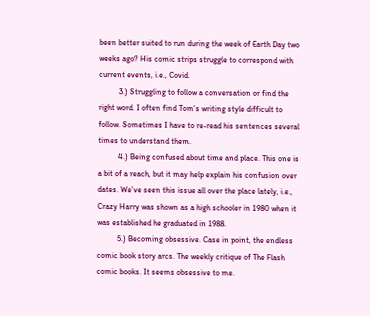been better suited to run during the week of Earth Day two weeks ago? His comic strips struggle to correspond with current events, i.e., Covid.
          3.) Struggling to follow a conversation or find the right word. I often find Tom’s writing style difficult to follow. Sometimes I have to re-read his sentences several times to understand them.
          4.) Being confused about time and place. This one is a bit of a reach, but it may help explain his confusion over dates. We’ve seen this issue all over the place lately, i.e., Crazy Harry was shown as a high schooler in 1980 when it was established he graduated in 1988.
          5.) Becoming obsessive. Case in point, the endless comic book story arcs. The weekly critique of The Flash comic books. It seems obsessive to me.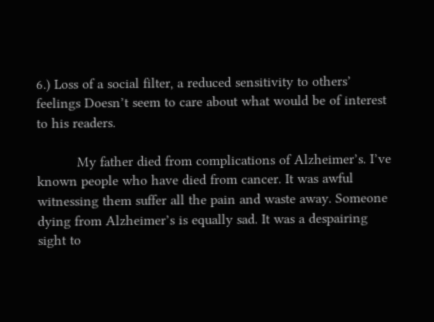6.) Loss of a social filter, a reduced sensitivity to others’ feelings Doesn’t seem to care about what would be of interest to his readers.

          My father died from complications of Alzheimer’s. I’ve known people who have died from cancer. It was awful witnessing them suffer all the pain and waste away. Someone dying from Alzheimer’s is equally sad. It was a despairing sight to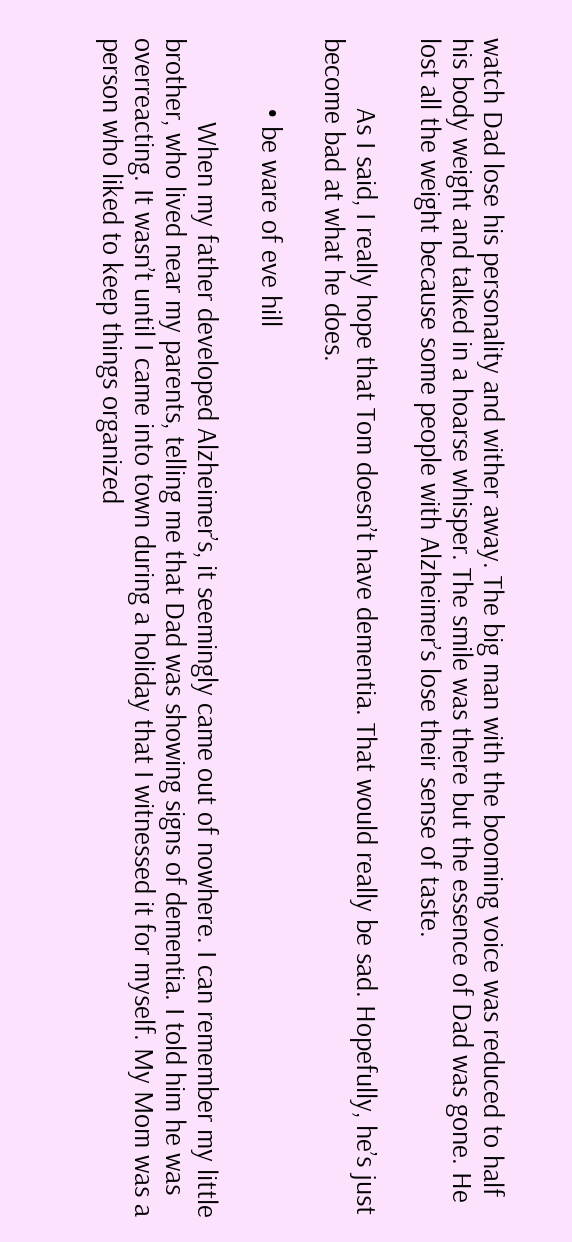watch Dad lose his personality and wither away. The big man with the booming voice was reduced to half his body weight and talked in a hoarse whisper. The smile was there but the essence of Dad was gone. He lost all the weight because some people with Alzheimer’s lose their sense of taste.

          As I said, I really hope that Tom doesn’t have dementia. That would really be sad. Hopefully, he’s just become bad at what he does.

          • be ware of eve hill

            When my father developed Alzheimer’s, it seemingly came out of nowhere. I can remember my little brother, who lived near my parents, telling me that Dad was showing signs of dementia. I told him he was overreacting. It wasn’t until I came into town during a holiday that I witnessed it for myself. My Mom was a person who liked to keep things organized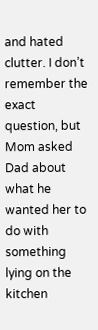and hated clutter. I don’t remember the exact question, but Mom asked Dad about what he wanted her to do with something lying on the kitchen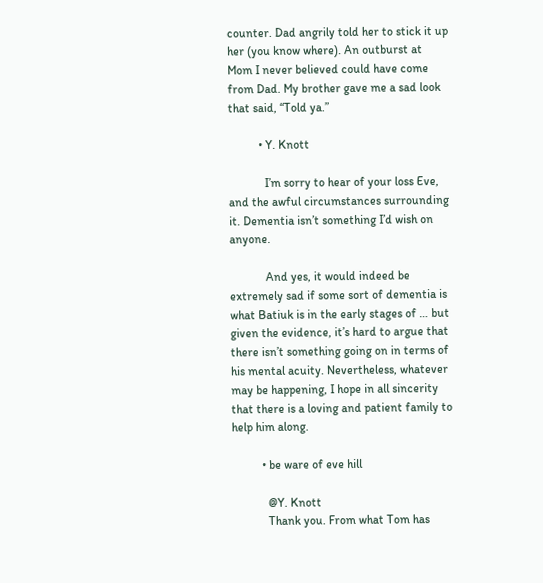counter. Dad angrily told her to stick it up her (you know where). An outburst at Mom I never believed could have come from Dad. My brother gave me a sad look that said, “Told ya.”

          • Y. Knott

            I’m sorry to hear of your loss Eve, and the awful circumstances surrounding it. Dementia isn’t something I’d wish on anyone.

            And yes, it would indeed be extremely sad if some sort of dementia is what Batiuk is in the early stages of … but given the evidence, it’s hard to argue that there isn’t something going on in terms of his mental acuity. Nevertheless, whatever may be happening, I hope in all sincerity that there is a loving and patient family to help him along.

          • be ware of eve hill

            @Y. Knott
            Thank you. From what Tom has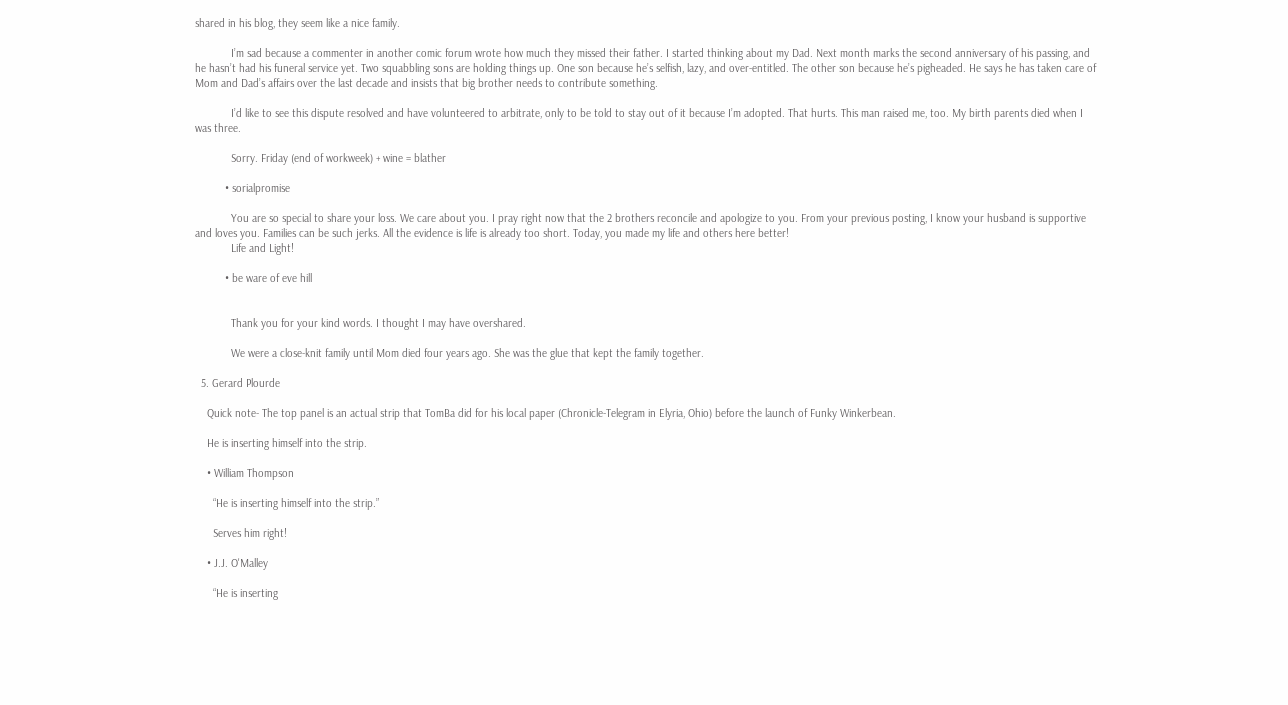shared in his blog, they seem like a nice family.

            I’m sad because a commenter in another comic forum wrote how much they missed their father. I started thinking about my Dad. Next month marks the second anniversary of his passing, and he hasn’t had his funeral service yet. Two squabbling sons are holding things up. One son because he’s selfish, lazy, and over-entitled. The other son because he’s pigheaded. He says he has taken care of Mom and Dad’s affairs over the last decade and insists that big brother needs to contribute something.

            I’d like to see this dispute resolved and have volunteered to arbitrate, only to be told to stay out of it because I’m adopted. That hurts. This man raised me, too. My birth parents died when I was three.

            Sorry. Friday (end of workweek) + wine = blather

          • sorialpromise

            You are so special to share your loss. We care about you. I pray right now that the 2 brothers reconcile and apologize to you. From your previous posting, I know your husband is supportive and loves you. Families can be such jerks. All the evidence is life is already too short. Today, you made my life and others here better!
            Life and Light!

          • be ware of eve hill


            Thank you for your kind words. I thought I may have overshared.

            We were a close-knit family until Mom died four years ago. She was the glue that kept the family together.

  5. Gerard Plourde

    Quick note- The top panel is an actual strip that TomBa did for his local paper (Chronicle-Telegram in Elyria, Ohio) before the launch of Funky Winkerbean.

    He is inserting himself into the strip.

    • William Thompson

      “He is inserting himself into the strip.”

      Serves him right!

    • J.J. O'Malley

      “He is inserting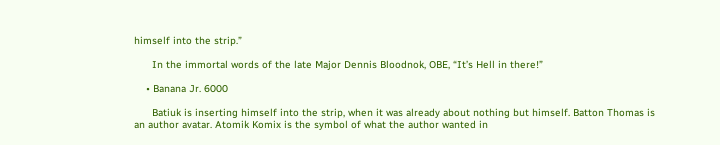himself into the strip.”

      In the immortal words of the late Major Dennis Bloodnok, OBE, “It’s Hell in there!”

    • Banana Jr. 6000

      Batiuk is inserting himself into the strip, when it was already about nothing but himself. Batton Thomas is an author avatar. Atomik Komix is the symbol of what the author wanted in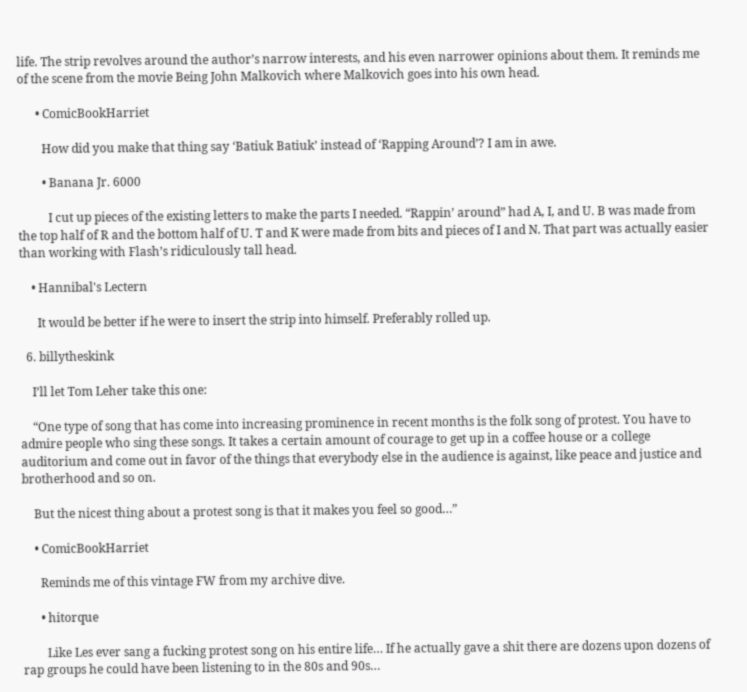life. The strip revolves around the author’s narrow interests, and his even narrower opinions about them. It reminds me of the scene from the movie Being John Malkovich where Malkovich goes into his own head.

      • ComicBookHarriet

        How did you make that thing say ‘Batiuk Batiuk’ instead of ‘Rapping Around’? I am in awe.

        • Banana Jr. 6000

          I cut up pieces of the existing letters to make the parts I needed. “Rappin’ around” had A, I, and U. B was made from the top half of R and the bottom half of U. T and K were made from bits and pieces of I and N. That part was actually easier than working with Flash’s ridiculously tall head.

    • Hannibal's Lectern

      It would be better if he were to insert the strip into himself. Preferably rolled up.

  6. billytheskink

    I’ll let Tom Leher take this one:

    “One type of song that has come into increasing prominence in recent months is the folk song of protest. You have to admire people who sing these songs. It takes a certain amount of courage to get up in a coffee house or a college auditorium and come out in favor of the things that everybody else in the audience is against, like peace and justice and brotherhood and so on.

    But the nicest thing about a protest song is that it makes you feel so good…”

    • ComicBookHarriet

      Reminds me of this vintage FW from my archive dive.

      • hitorque

        Like Les ever sang a fucking protest song on his entire life… If he actually gave a shit there are dozens upon dozens of rap groups he could have been listening to in the 80s and 90s…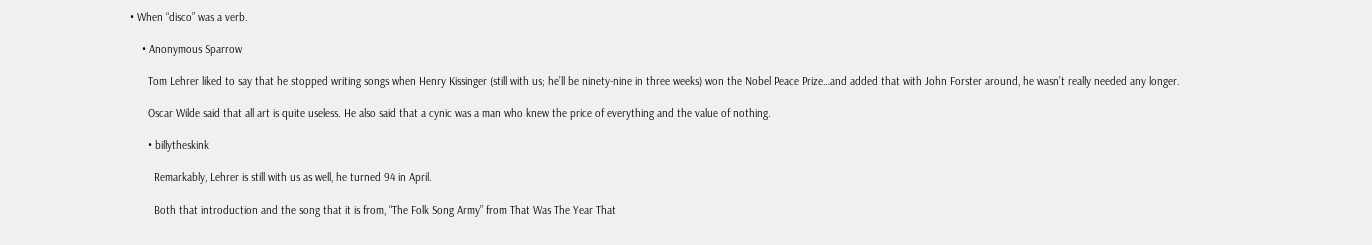• When “disco” was a verb.

    • Anonymous Sparrow

      Tom Lehrer liked to say that he stopped writing songs when Henry Kissinger (still with us; he’ll be ninety-nine in three weeks) won the Nobel Peace Prize…and added that with John Forster around, he wasn’t really needed any longer.

      Oscar Wilde said that all art is quite useless. He also said that a cynic was a man who knew the price of everything and the value of nothing.

      • billytheskink

        Remarkably, Lehrer is still with us as well, he turned 94 in April.

        Both that introduction and the song that it is from, “The Folk Song Army” from That Was The Year That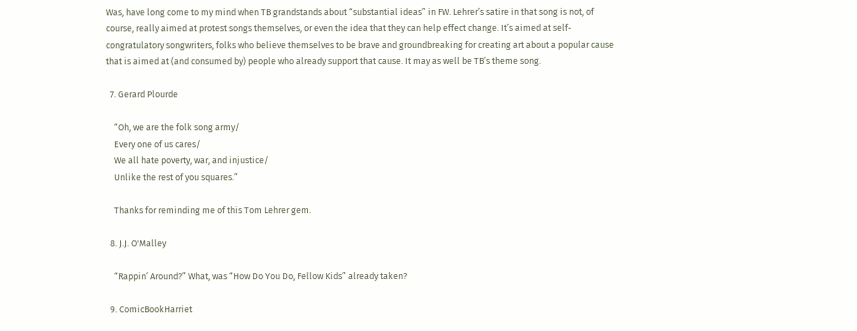Was, have long come to my mind when TB grandstands about “substantial ideas” in FW. Lehrer’s satire in that song is not, of course, really aimed at protest songs themselves, or even the idea that they can help effect change. It’s aimed at self-congratulatory songwriters, folks who believe themselves to be brave and groundbreaking for creating art about a popular cause that is aimed at (and consumed by) people who already support that cause. It may as well be TB’s theme song.

  7. Gerard Plourde

    “Oh, we are the folk song army/
    Every one of us cares/
    We all hate poverty, war, and injustice/
    Unlike the rest of you squares.”

    Thanks for reminding me of this Tom Lehrer gem.

  8. J.J. O'Malley

    “Rappin’ Around?” What, was “How Do You Do, Fellow Kids” already taken?

  9. ComicBookHarriet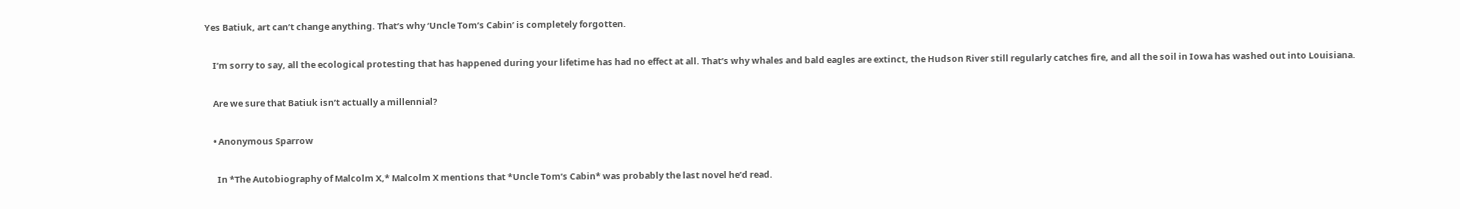Yes Batiuk, art can’t change anything. That’s why ‘Uncle Tom’s Cabin’ is completely forgotten.

    I’m sorry to say, all the ecological protesting that has happened during your lifetime has had no effect at all. That’s why whales and bald eagles are extinct, the Hudson River still regularly catches fire, and all the soil in Iowa has washed out into Louisiana.

    Are we sure that Batiuk isn’t actually a millennial?

    • Anonymous Sparrow

      In *The Autobiography of Malcolm X,* Malcolm X mentions that *Uncle Tom’s Cabin* was probably the last novel he’d read.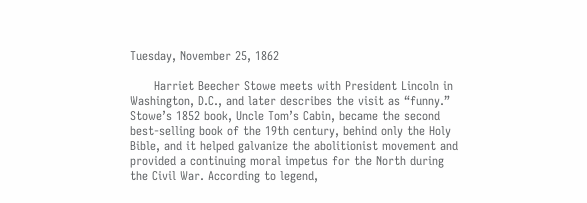Tuesday, November 25, 1862

      Harriet Beecher Stowe meets with President Lincoln in Washington, D.C., and later describes the visit as “funny.” Stowe’s 1852 book, Uncle Tom’s Cabin, became the second best-selling book of the 19th century, behind only the Holy Bible, and it helped galvanize the abolitionist movement and provided a continuing moral impetus for the North during the Civil War. According to legend,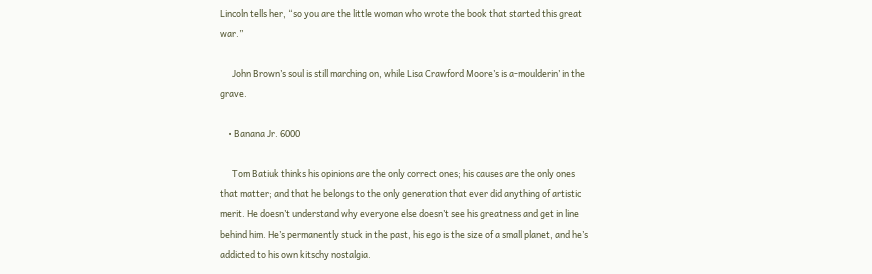Lincoln tells her, “so you are the little woman who wrote the book that started this great war.”

      John Brown’s soul is still marching on, while Lisa Crawford Moore’s is a-moulderin’ in the grave.

    • Banana Jr. 6000

      Tom Batiuk thinks his opinions are the only correct ones; his causes are the only ones that matter; and that he belongs to the only generation that ever did anything of artistic merit. He doesn’t understand why everyone else doesn’t see his greatness and get in line behind him. He’s permanently stuck in the past, his ego is the size of a small planet, and he’s addicted to his own kitschy nostalgia.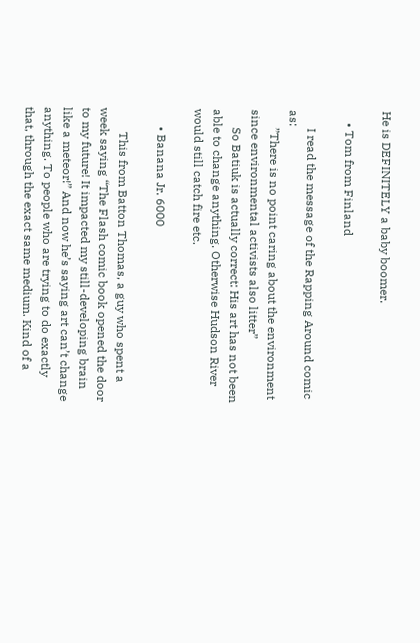He is DEFINITELY a baby boomer.

    • Tom from Finland

      I read the message of the Rapping Around comic as:
      ”There is no point caring about the environment since environmental activists also litter”
      So Batiuk is actually correct: His art has not been able to change anything. Otherwise Hudson River would still catch fire etc.

      • Banana Jr. 6000

        This from Batton Thomas, a guy who spent a week saying “The Flash comic book opened the door to my future! It impacted my still-developing brain like a meteor!” And now he’s saying art can’t change anything. To people who are trying to do exactly that, through the exact same medium. Kind of a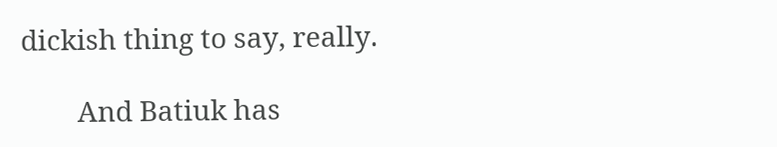dickish thing to say, really.

        And Batiuk has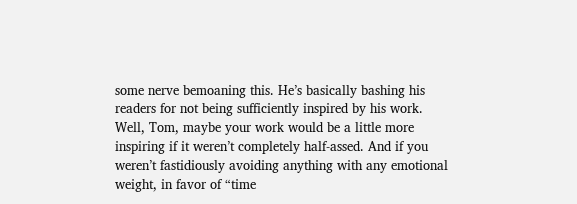some nerve bemoaning this. He’s basically bashing his readers for not being sufficiently inspired by his work. Well, Tom, maybe your work would be a little more inspiring if it weren’t completely half-assed. And if you weren’t fastidiously avoiding anything with any emotional weight, in favor of “time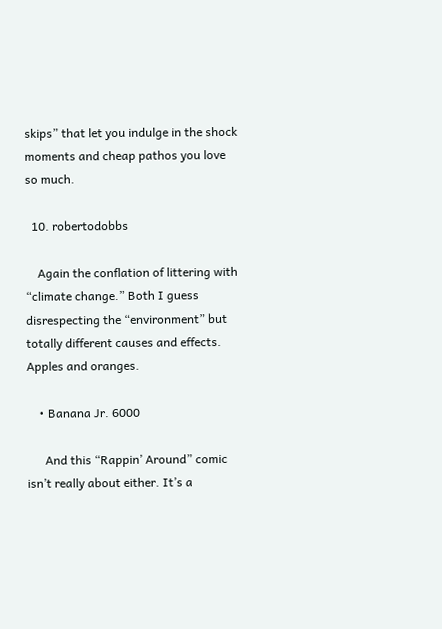skips” that let you indulge in the shock moments and cheap pathos you love so much.

  10. robertodobbs

    Again the conflation of littering with “climate change.” Both I guess disrespecting the “environment” but totally different causes and effects. Apples and oranges.

    • Banana Jr. 6000

      And this “Rappin’ Around” comic isn’t really about either. It’s a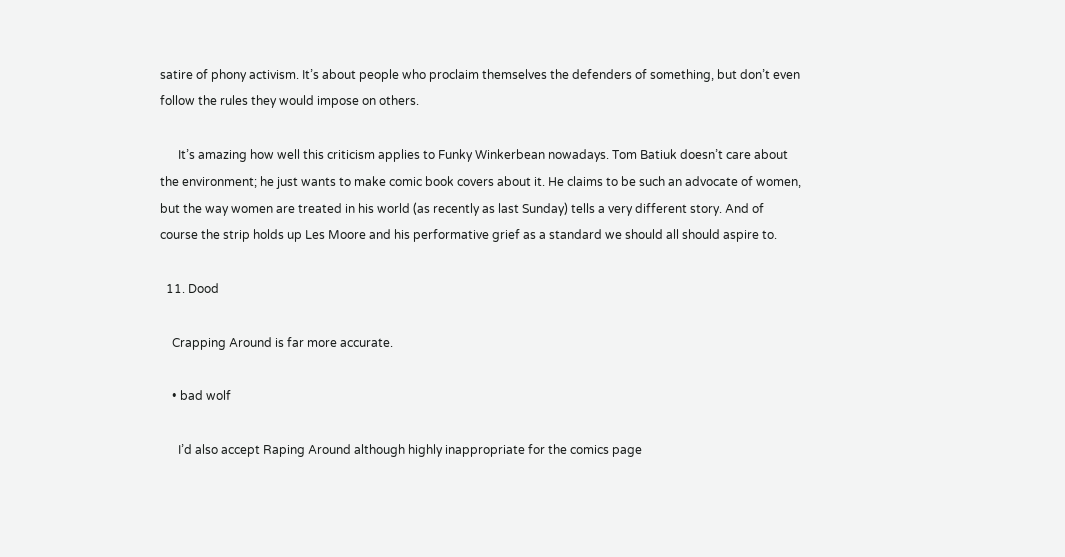satire of phony activism. It’s about people who proclaim themselves the defenders of something, but don’t even follow the rules they would impose on others.

      It’s amazing how well this criticism applies to Funky Winkerbean nowadays. Tom Batiuk doesn’t care about the environment; he just wants to make comic book covers about it. He claims to be such an advocate of women, but the way women are treated in his world (as recently as last Sunday) tells a very different story. And of course the strip holds up Les Moore and his performative grief as a standard we should all should aspire to.

  11. Dood

    Crapping Around is far more accurate.

    • bad wolf

      I’d also accept Raping Around although highly inappropriate for the comics page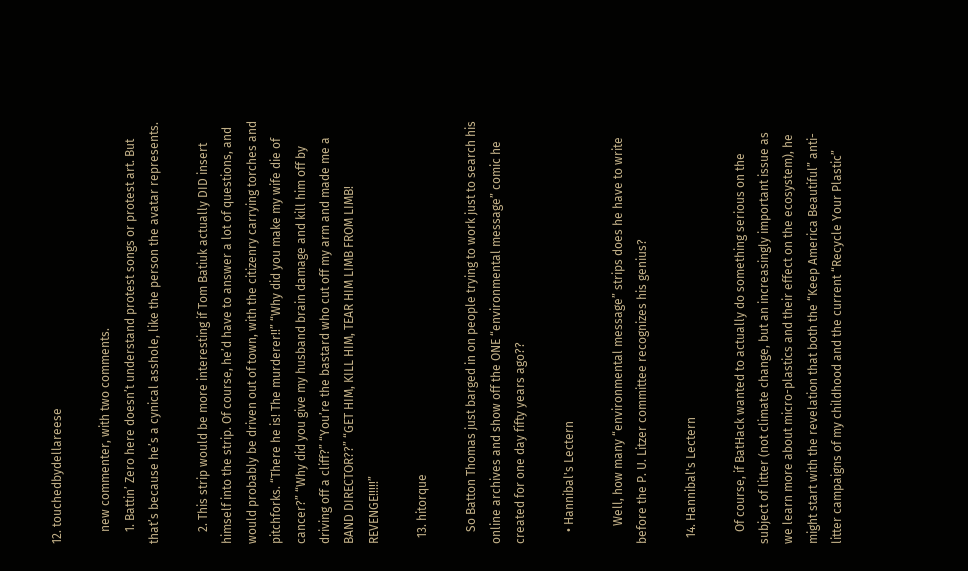12. touchedbydellareese

    new commenter, with two comments.
    1. Battin’ Zero here doesn’t understand protest songs or protest art. But that’s because he’s a cynical asshole, like the person the avatar represents.

    2. This strip would be more interesting if Tom Batiuk actually DID insert himself into the strip. Of course, he’d have to answer a lot of questions, and would probably be driven out of town, with the citizenry carrying torches and pitchforks. “There he is! The murderer!!” “Why did you make my wife die of cancer?” “Why did you give my husband brain damage and kill him off by driving off a cliff?” “You’re the bastard who cut off my arm and made me a BAND DIRECTOR??” “GET HIM, KILL HIM, TEAR HIM LIMB FROM LIMB! REVENGE!!!!!”

  13. hitorque

    So Batton Thomas just barged in on people trying to work just to search his online archives and show off the ONE “environmental message” comic he created for one day fifty years ago??

    • Hannibal's Lectern

      Well, how many “environmental message” strips does he have to write before the P. U. Litzer committee recognizes his genius?

  14. Hannibal's Lectern

    Of course, if BatHack wanted to actually do something serious on the subject of litter (not climate change, but an increasingly important issue as we learn more about micro-plastics and their effect on the ecosystem), he might start with the revelation that both the “Keep America Beautiful” anti-litter campaigns of my childhood and the current “Recycle Your Plastic”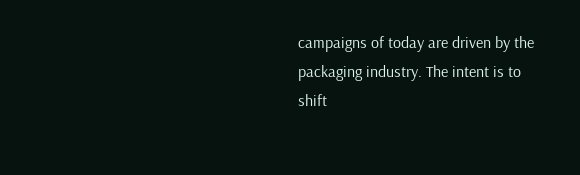campaigns of today are driven by the packaging industry. The intent is to shift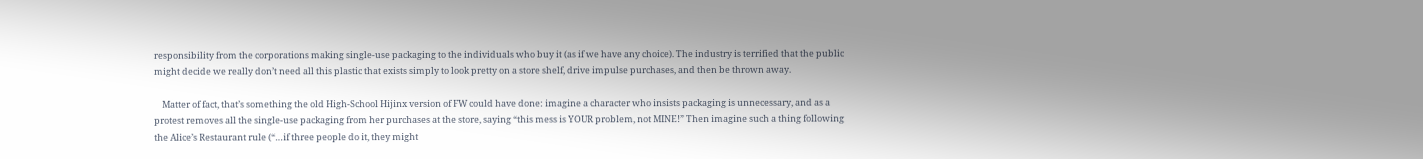responsibility from the corporations making single-use packaging to the individuals who buy it (as if we have any choice). The industry is terrified that the public might decide we really don’t need all this plastic that exists simply to look pretty on a store shelf, drive impulse purchases, and then be thrown away.

    Matter of fact, that’s something the old High-School Hijinx version of FW could have done: imagine a character who insists packaging is unnecessary, and as a protest removes all the single-use packaging from her purchases at the store, saying “this mess is YOUR problem, not MINE!” Then imagine such a thing following the Alice’s Restaurant rule (“…if three people do it, they might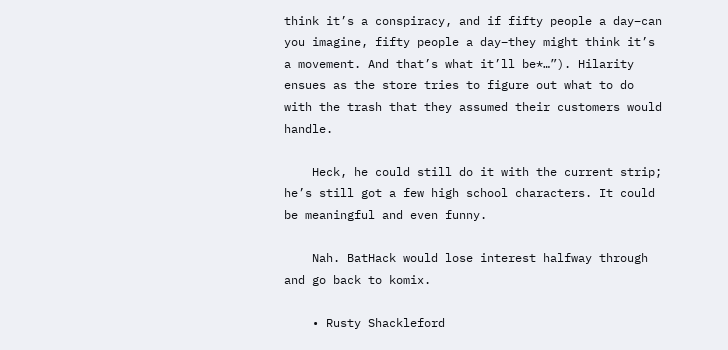think it’s a conspiracy, and if fifty people a day–can you imagine, fifty people a day–they might think it’s a movement. And that’s what it’ll be*…”). Hilarity ensues as the store tries to figure out what to do with the trash that they assumed their customers would handle.

    Heck, he could still do it with the current strip; he’s still got a few high school characters. It could be meaningful and even funny.

    Nah. BatHack would lose interest halfway through and go back to komix.

    • Rusty Shackleford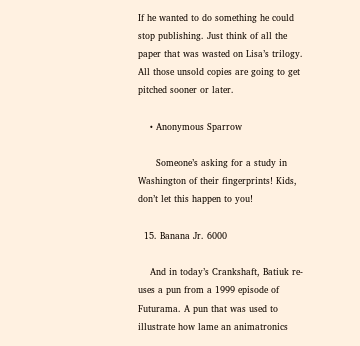If he wanted to do something he could stop publishing. Just think of all the paper that was wasted on Lisa’s trilogy. All those unsold copies are going to get pitched sooner or later.

    • Anonymous Sparrow

      Someone’s asking for a study in Washington of their fingerprints! Kids, don’t let this happen to you!

  15. Banana Jr. 6000

    And in today’s Crankshaft, Batiuk re-uses a pun from a 1999 episode of Futurama. A pun that was used to illustrate how lame an animatronics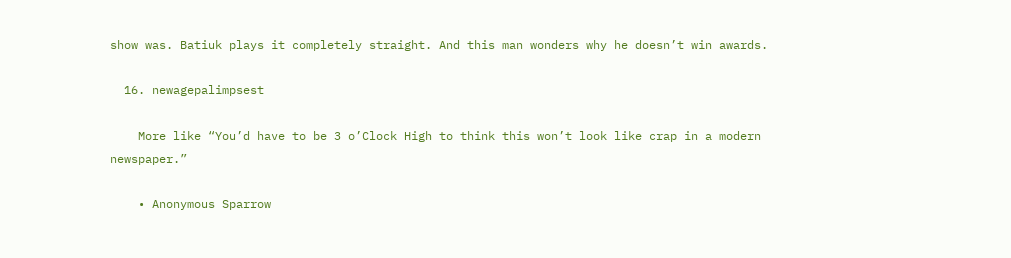show was. Batiuk plays it completely straight. And this man wonders why he doesn’t win awards.

  16. newagepalimpsest

    More like “You’d have to be 3 o’Clock High to think this won’t look like crap in a modern newspaper.”

    • Anonymous Sparrow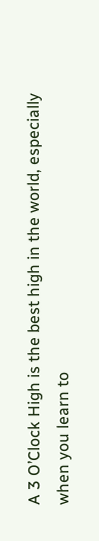A 3 O’Clock High is the best high in the world, especially when you learn to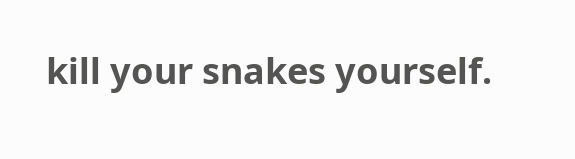kill your snakes yourself.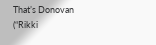That’s Donovan (“Rikki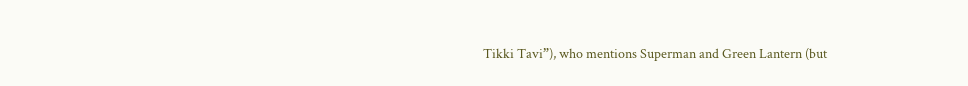Tikki Tavi”), who mentions Superman and Green Lantern (but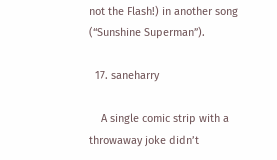not the Flash!) in another song (“Sunshine Superman”).

  17. saneharry

    A single comic strip with a throwaway joke didn’t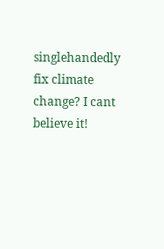singlehandedly fix climate change? I cant believe it!